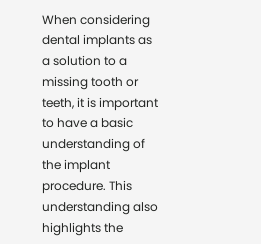When considering dental implants as a solution to a missing tooth or teeth, it is important to have a basic understanding of the implant procedure. This understanding also highlights the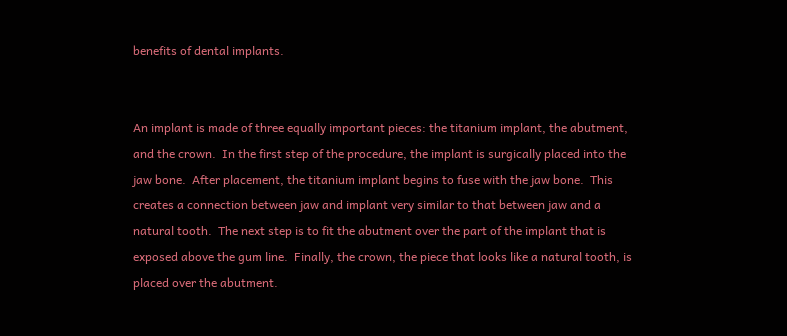benefits of dental implants.


An implant is made of three equally important pieces: the titanium implant, the abutment, and the crown.  In the first step of the procedure, the implant is surgically placed into the jaw bone.  After placement, the titanium implant begins to fuse with the jaw bone.  This creates a connection between jaw and implant very similar to that between jaw and a natural tooth.  The next step is to fit the abutment over the part of the implant that is exposed above the gum line.  Finally, the crown, the piece that looks like a natural tooth, is placed over the abutment.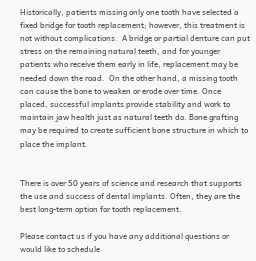Historically, patients missing only one tooth have selected a fixed bridge for tooth replacement; however, this treatment is not without complications.  A bridge or partial denture can put stress on the remaining natural teeth, and for younger patients who receive them early in life, replacement may be needed down the road.  On the other hand, a missing tooth can cause the bone to weaken or erode over time. Once placed, successful implants provide stability and work to maintain jaw health just as natural teeth do. Bone grafting may be required to create sufficient bone structure in which to place the implant.


There is over 50 years of science and research that supports the use and success of dental implants. Often, they are the best long-term option for tooth replacement.

Please contact us if you have any additional questions or would like to schedule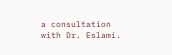a consultation with Dr. Eslami.